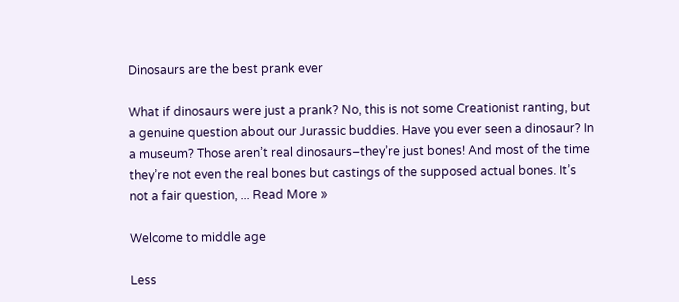Dinosaurs are the best prank ever

What if dinosaurs were just a prank? No, this is not some Creationist ranting, but a genuine question about our Jurassic buddies. Have you ever seen a dinosaur? In a museum? Those aren’t real dinosaurs–they’re just bones! And most of the time they’re not even the real bones but castings of the supposed actual bones. It’s not a fair question, ... Read More »

Welcome to middle age

Less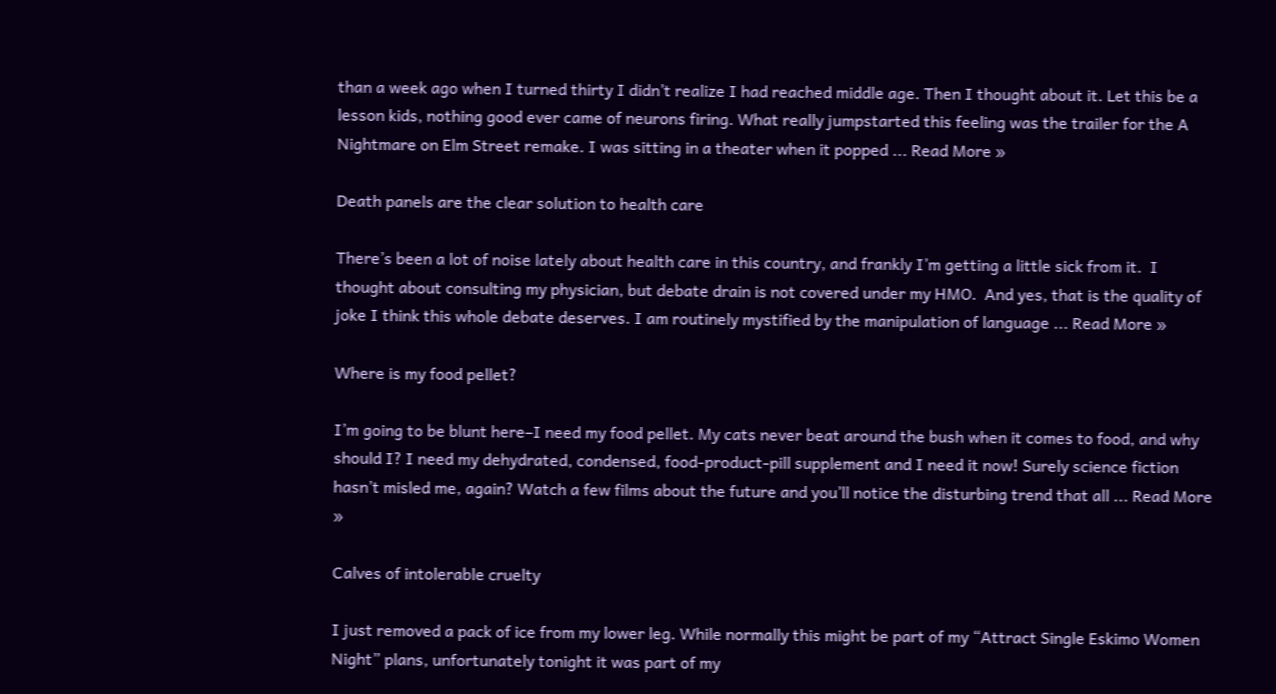than a week ago when I turned thirty I didn’t realize I had reached middle age. Then I thought about it. Let this be a lesson kids, nothing good ever came of neurons firing. What really jumpstarted this feeling was the trailer for the A Nightmare on Elm Street remake. I was sitting in a theater when it popped ... Read More »

Death panels are the clear solution to health care

There’s been a lot of noise lately about health care in this country, and frankly I’m getting a little sick from it.  I thought about consulting my physician, but debate drain is not covered under my HMO.  And yes, that is the quality of joke I think this whole debate deserves. I am routinely mystified by the manipulation of language ... Read More »

Where is my food pellet?

I’m going to be blunt here–I need my food pellet. My cats never beat around the bush when it comes to food, and why should I? I need my dehydrated, condensed, food-product-pill supplement and I need it now! Surely science fiction hasn’t misled me, again? Watch a few films about the future and you’ll notice the disturbing trend that all ... Read More »

Calves of intolerable cruelty

I just removed a pack of ice from my lower leg. While normally this might be part of my “Attract Single Eskimo Women Night” plans, unfortunately tonight it was part of my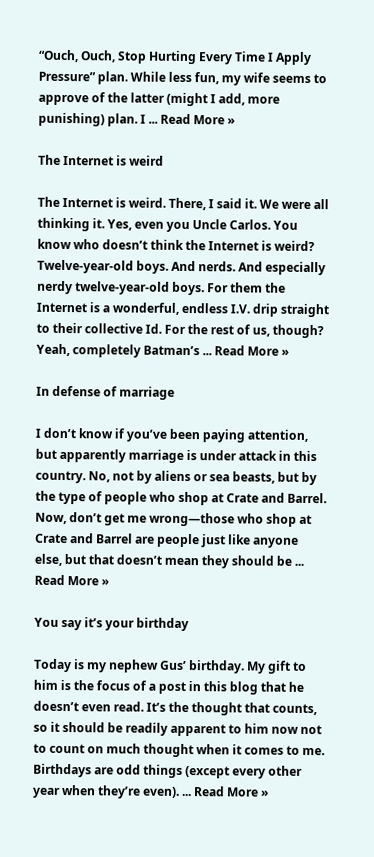“Ouch, Ouch, Stop Hurting Every Time I Apply Pressure” plan. While less fun, my wife seems to approve of the latter (might I add, more punishing) plan. I ... Read More »

The Internet is weird

The Internet is weird. There, I said it. We were all thinking it. Yes, even you Uncle Carlos. You know who doesn’t think the Internet is weird? Twelve-year-old boys. And nerds. And especially nerdy twelve-year-old boys. For them the Internet is a wonderful, endless I.V. drip straight to their collective Id. For the rest of us, though? Yeah, completely Batman’s ... Read More »

In defense of marriage

I don’t know if you’ve been paying attention, but apparently marriage is under attack in this country. No, not by aliens or sea beasts, but by the type of people who shop at Crate and Barrel. Now, don’t get me wrong—those who shop at Crate and Barrel are people just like anyone else, but that doesn’t mean they should be ... Read More »

You say it’s your birthday

Today is my nephew Gus’ birthday. My gift to him is the focus of a post in this blog that he doesn’t even read. It’s the thought that counts, so it should be readily apparent to him now not to count on much thought when it comes to me. Birthdays are odd things (except every other year when they’re even). ... Read More »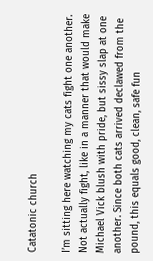Catatonic church

I’m sitting here watching my cats fight one another. Not actually fight, like in a manner that would make Michael Vick blush with pride, but sissy slap at one another. Since both cats arrived declawed from the pound, this equals good, clean, safe fun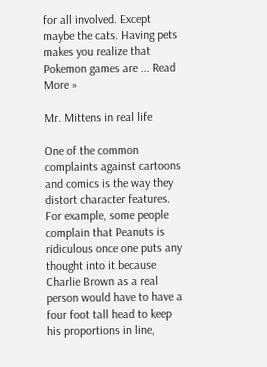for all involved. Except maybe the cats. Having pets makes you realize that Pokemon games are ... Read More »

Mr. Mittens in real life

One of the common complaints against cartoons and comics is the way they distort character features.  For example, some people complain that Peanuts is ridiculous once one puts any thought into it because Charlie Brown as a real person would have to have a four foot tall head to keep his proportions in line,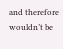and therefore wouldn’t be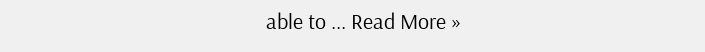able to ... Read More »